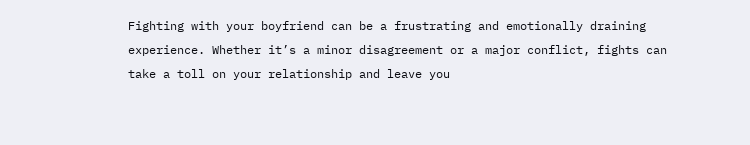Fighting with your boyfriend can be a frustrating and emotionally draining experience. Whether it’s a minor disagreement or a major conflict, fights can take a toll on your relationship and leave you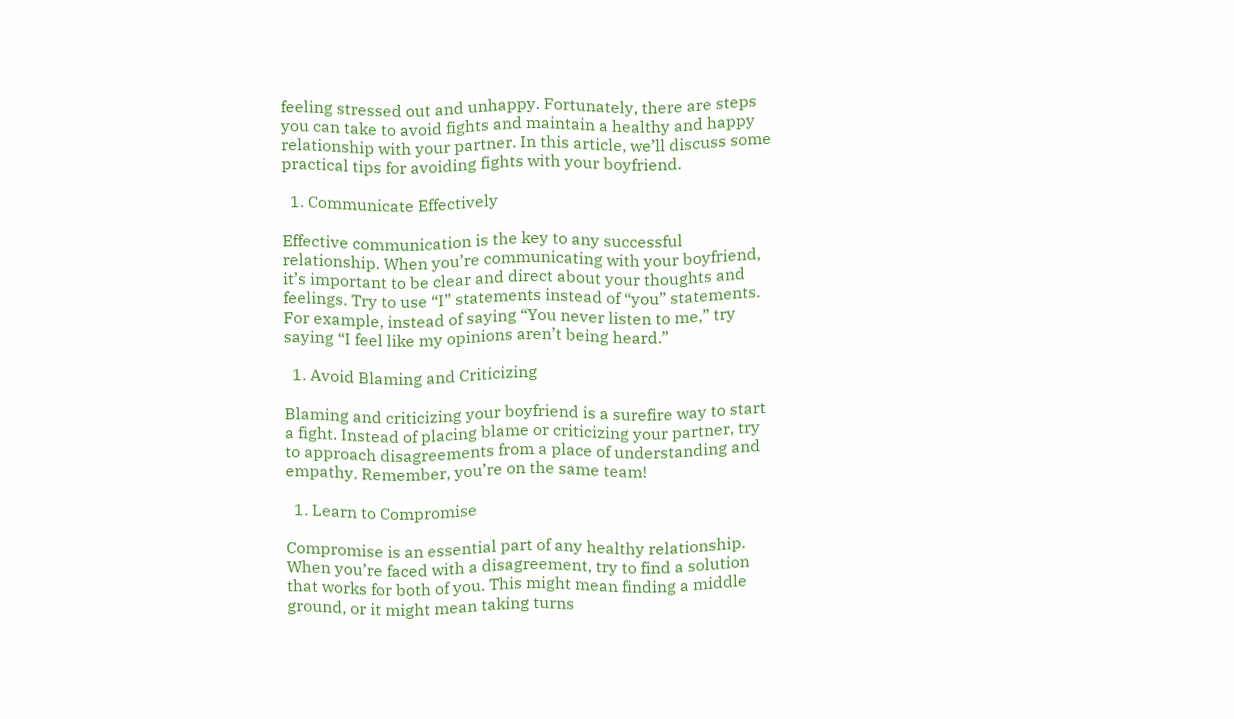feeling stressed out and unhappy. Fortunately, there are steps you can take to avoid fights and maintain a healthy and happy relationship with your partner. In this article, we’ll discuss some practical tips for avoiding fights with your boyfriend.

  1. Communicate Effectively

Effective communication is the key to any successful relationship. When you’re communicating with your boyfriend, it’s important to be clear and direct about your thoughts and feelings. Try to use “I” statements instead of “you” statements. For example, instead of saying “You never listen to me,” try saying “I feel like my opinions aren’t being heard.”

  1. Avoid Blaming and Criticizing

Blaming and criticizing your boyfriend is a surefire way to start a fight. Instead of placing blame or criticizing your partner, try to approach disagreements from a place of understanding and empathy. Remember, you’re on the same team!

  1. Learn to Compromise

Compromise is an essential part of any healthy relationship. When you’re faced with a disagreement, try to find a solution that works for both of you. This might mean finding a middle ground, or it might mean taking turns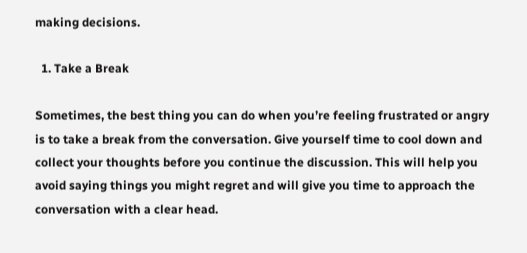making decisions.

  1. Take a Break

Sometimes, the best thing you can do when you’re feeling frustrated or angry is to take a break from the conversation. Give yourself time to cool down and collect your thoughts before you continue the discussion. This will help you avoid saying things you might regret and will give you time to approach the conversation with a clear head.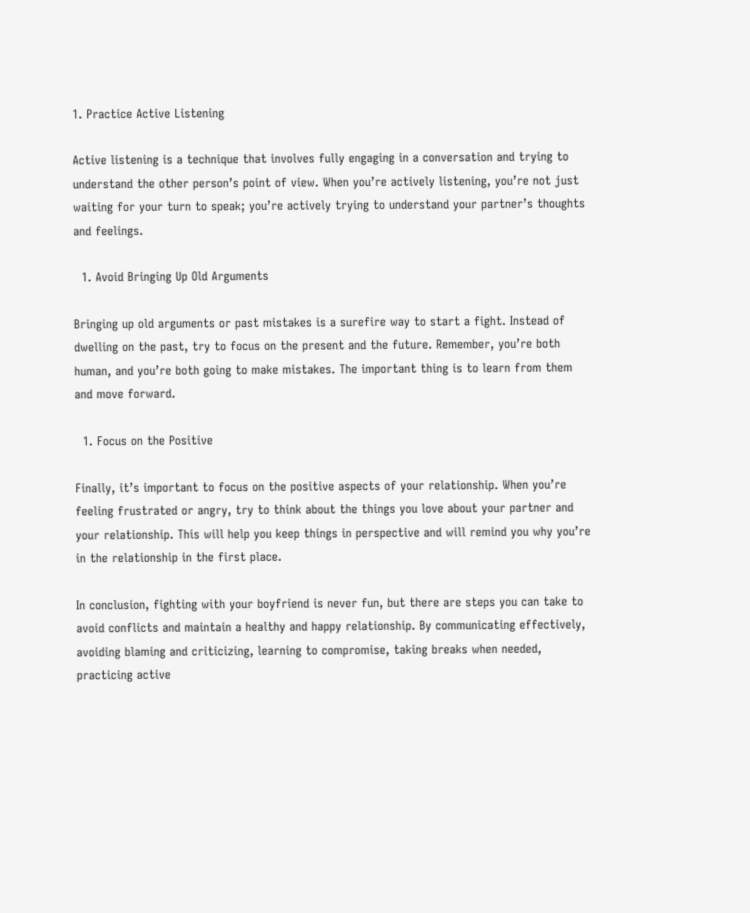1. Practice Active Listening

Active listening is a technique that involves fully engaging in a conversation and trying to understand the other person’s point of view. When you’re actively listening, you’re not just waiting for your turn to speak; you’re actively trying to understand your partner’s thoughts and feelings.

  1. Avoid Bringing Up Old Arguments

Bringing up old arguments or past mistakes is a surefire way to start a fight. Instead of dwelling on the past, try to focus on the present and the future. Remember, you’re both human, and you’re both going to make mistakes. The important thing is to learn from them and move forward.

  1. Focus on the Positive

Finally, it’s important to focus on the positive aspects of your relationship. When you’re feeling frustrated or angry, try to think about the things you love about your partner and your relationship. This will help you keep things in perspective and will remind you why you’re in the relationship in the first place.

In conclusion, fighting with your boyfriend is never fun, but there are steps you can take to avoid conflicts and maintain a healthy and happy relationship. By communicating effectively, avoiding blaming and criticizing, learning to compromise, taking breaks when needed, practicing active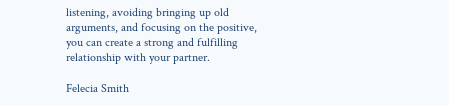listening, avoiding bringing up old arguments, and focusing on the positive, you can create a strong and fulfilling relationship with your partner.

Felecia Smith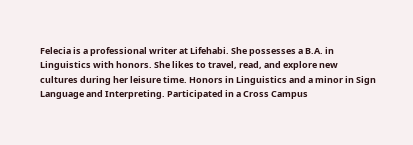Felecia is a professional writer at Lifehabi. She possesses a B.A. in Linguistics with honors. She likes to travel, read, and explore new cultures during her leisure time. Honors in Linguistics and a minor in Sign Language and Interpreting. Participated in a Cross Campus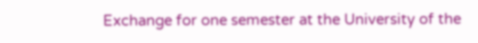Exchange for one semester at the University of the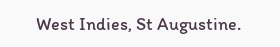West Indies, St Augustine.